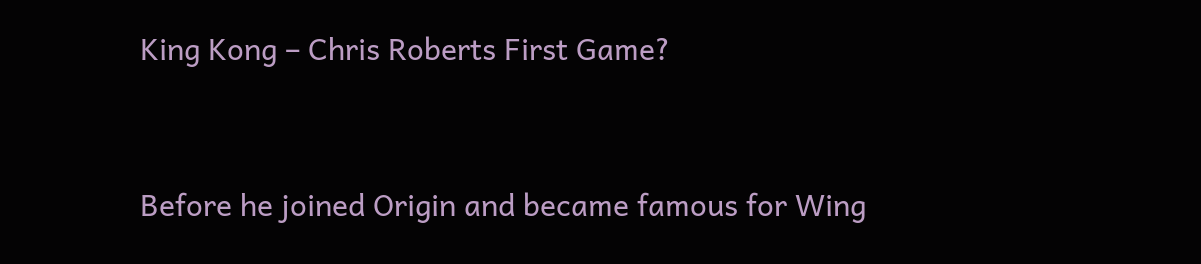King Kong – Chris Roberts First Game?


Before he joined Origin and became famous for Wing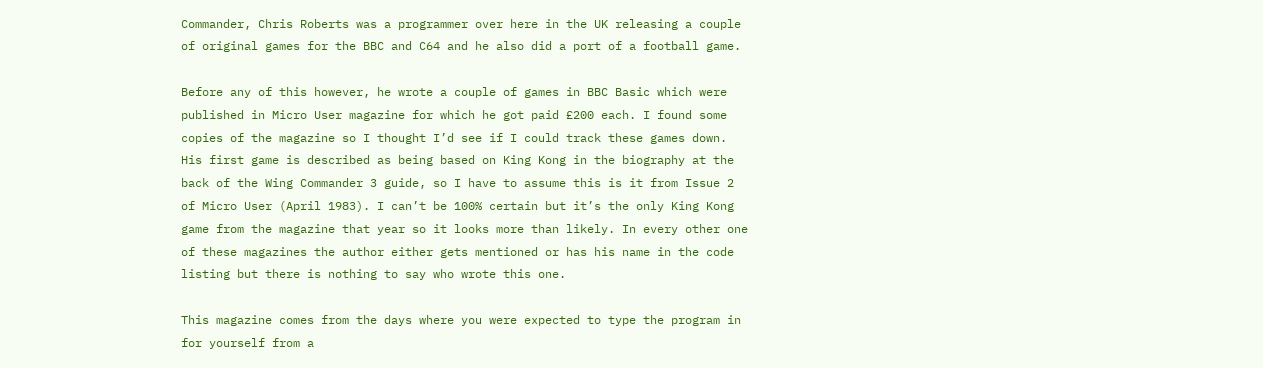Commander, Chris Roberts was a programmer over here in the UK releasing a couple of original games for the BBC and C64 and he also did a port of a football game.

Before any of this however, he wrote a couple of games in BBC Basic which were published in Micro User magazine for which he got paid £200 each. I found some copies of the magazine so I thought I’d see if I could track these games down. His first game is described as being based on King Kong in the biography at the back of the Wing Commander 3 guide, so I have to assume this is it from Issue 2 of Micro User (April 1983). I can’t be 100% certain but it’s the only King Kong game from the magazine that year so it looks more than likely. In every other one of these magazines the author either gets mentioned or has his name in the code listing but there is nothing to say who wrote this one.

This magazine comes from the days where you were expected to type the program in for yourself from a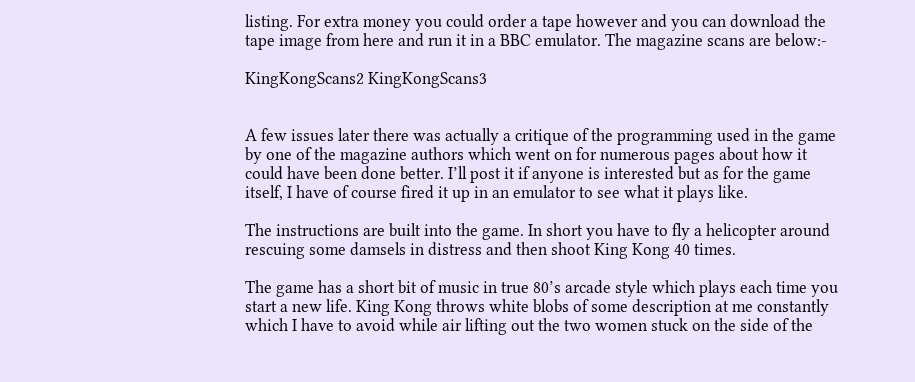listing. For extra money you could order a tape however and you can download the tape image from here and run it in a BBC emulator. The magazine scans are below:-

KingKongScans2 KingKongScans3


A few issues later there was actually a critique of the programming used in the game by one of the magazine authors which went on for numerous pages about how it could have been done better. I’ll post it if anyone is interested but as for the game itself, I have of course fired it up in an emulator to see what it plays like.

The instructions are built into the game. In short you have to fly a helicopter around rescuing some damsels in distress and then shoot King Kong 40 times.

The game has a short bit of music in true 80’s arcade style which plays each time you start a new life. King Kong throws white blobs of some description at me constantly which I have to avoid while air lifting out the two women stuck on the side of the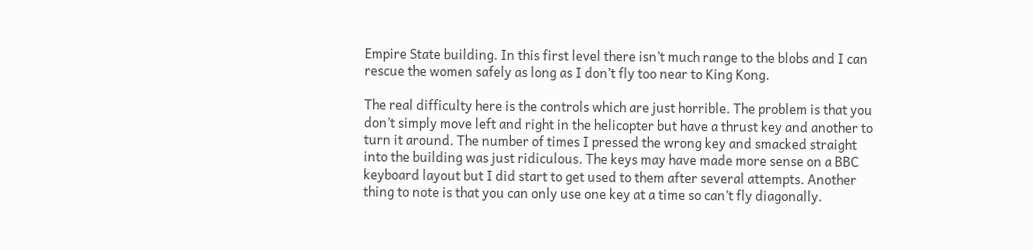Empire State building. In this first level there isn’t much range to the blobs and I can rescue the women safely as long as I don’t fly too near to King Kong.

The real difficulty here is the controls which are just horrible. The problem is that you don’t simply move left and right in the helicopter but have a thrust key and another to turn it around. The number of times I pressed the wrong key and smacked straight into the building was just ridiculous. The keys may have made more sense on a BBC keyboard layout but I did start to get used to them after several attempts. Another thing to note is that you can only use one key at a time so can’t fly diagonally.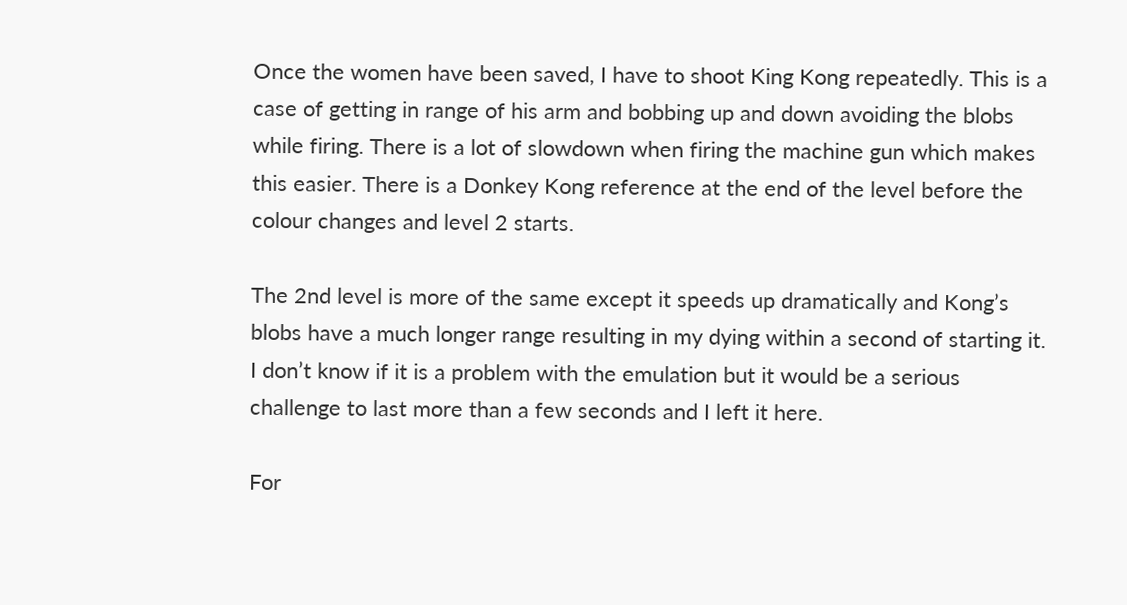Once the women have been saved, I have to shoot King Kong repeatedly. This is a case of getting in range of his arm and bobbing up and down avoiding the blobs while firing. There is a lot of slowdown when firing the machine gun which makes this easier. There is a Donkey Kong reference at the end of the level before the colour changes and level 2 starts.

The 2nd level is more of the same except it speeds up dramatically and Kong’s blobs have a much longer range resulting in my dying within a second of starting it. I don’t know if it is a problem with the emulation but it would be a serious challenge to last more than a few seconds and I left it here.

For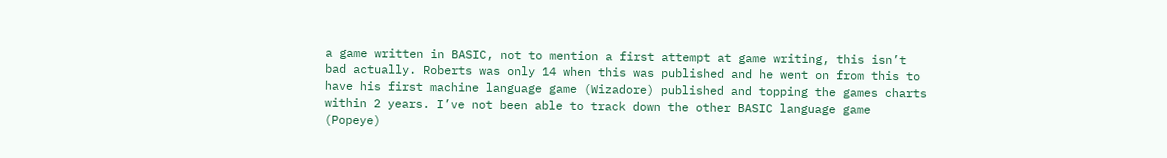a game written in BASIC, not to mention a first attempt at game writing, this isn’t bad actually. Roberts was only 14 when this was published and he went on from this to have his first machine language game (Wizadore) published and topping the games charts within 2 years. I’ve not been able to track down the other BASIC language game (Popeye)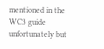mentioned in the WC3 guide unfortunately but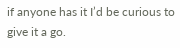if anyone has it I’d be curious to give it a go.